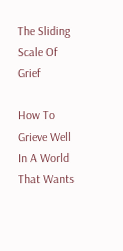The Sliding Scale Of Grief

How To Grieve Well In A World That Wants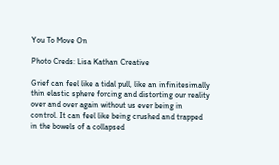You To Move On

Photo Creds: Lisa Kathan Creative

Grief can feel like a tidal pull, like an infinitesimally thin elastic sphere forcing and distorting our reality over and over again without us ever being in control. It can feel like being crushed and trapped in the bowels of a collapsed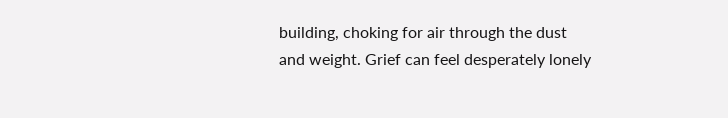building, choking for air through the dust and weight. Grief can feel desperately lonely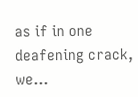as if in one deafening crack, we…